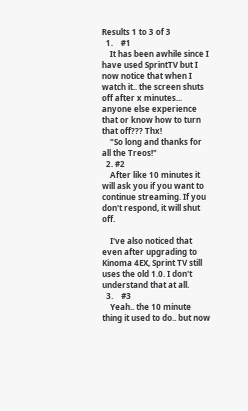Results 1 to 3 of 3
  1.    #1
    It has been awhile since I have used SprintTV but I now notice that when I watch it.. the screen shuts off after x minutes... anyone else experience that or know how to turn that off??? Thx!
    "So long and thanks for all the Treos!"
  2. #2
    After like 10 minutes it will ask you if you want to continue streaming. If you don't respond, it will shut off.

    I've also noticed that even after upgrading to Kinoma 4EX, Sprint TV still uses the old 1.0. I don't understand that at all.
  3.    #3
    Yeah.. the 10 minute thing it used to do.. but now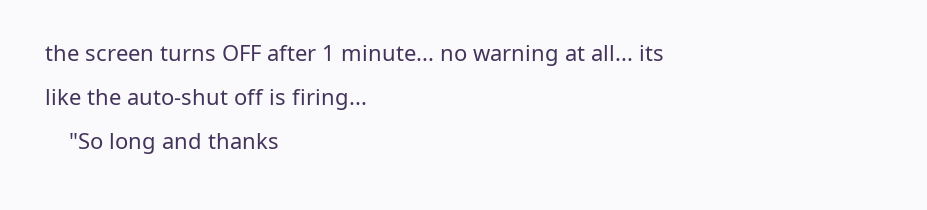the screen turns OFF after 1 minute... no warning at all... its like the auto-shut off is firing...
    "So long and thanks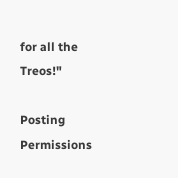for all the Treos!"

Posting Permissions